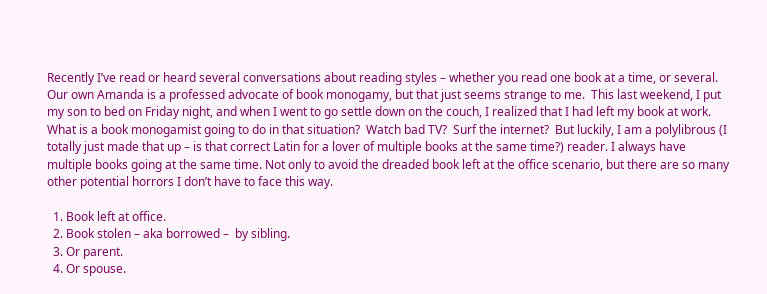Recently I’ve read or heard several conversations about reading styles – whether you read one book at a time, or several.  Our own Amanda is a professed advocate of book monogamy, but that just seems strange to me.  This last weekend, I put my son to bed on Friday night, and when I went to go settle down on the couch, I realized that I had left my book at work.  What is a book monogamist going to do in that situation?  Watch bad TV?  Surf the internet?  But luckily, I am a polylibrous (I totally just made that up – is that correct Latin for a lover of multiple books at the same time?) reader. I always have multiple books going at the same time. Not only to avoid the dreaded book left at the office scenario, but there are so many other potential horrors I don’t have to face this way.

  1. Book left at office.
  2. Book stolen – aka borrowed –  by sibling.
  3. Or parent.
  4. Or spouse.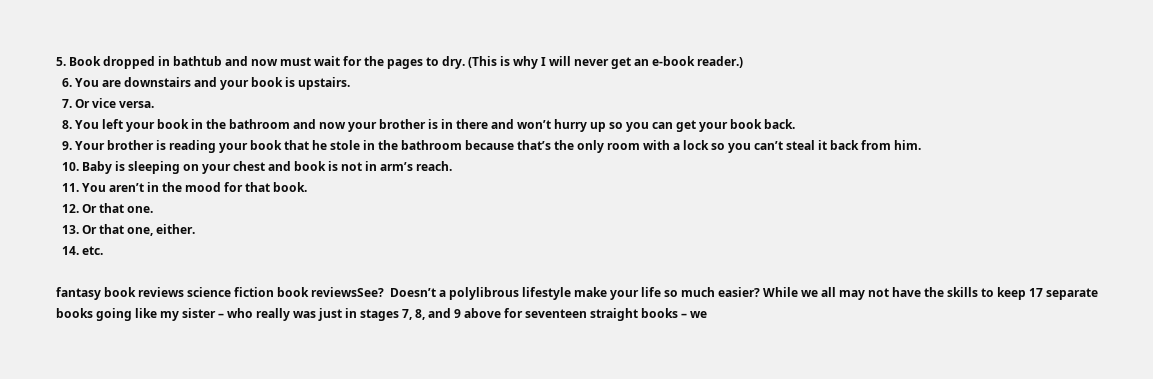5. Book dropped in bathtub and now must wait for the pages to dry. (This is why I will never get an e-book reader.)
  6. You are downstairs and your book is upstairs.
  7. Or vice versa.
  8. You left your book in the bathroom and now your brother is in there and won’t hurry up so you can get your book back.
  9. Your brother is reading your book that he stole in the bathroom because that’s the only room with a lock so you can’t steal it back from him.
  10. Baby is sleeping on your chest and book is not in arm’s reach.
  11. You aren’t in the mood for that book.
  12. Or that one.
  13. Or that one, either.
  14. etc.

fantasy book reviews science fiction book reviewsSee?  Doesn’t a polylibrous lifestyle make your life so much easier? While we all may not have the skills to keep 17 separate books going like my sister – who really was just in stages 7, 8, and 9 above for seventeen straight books – we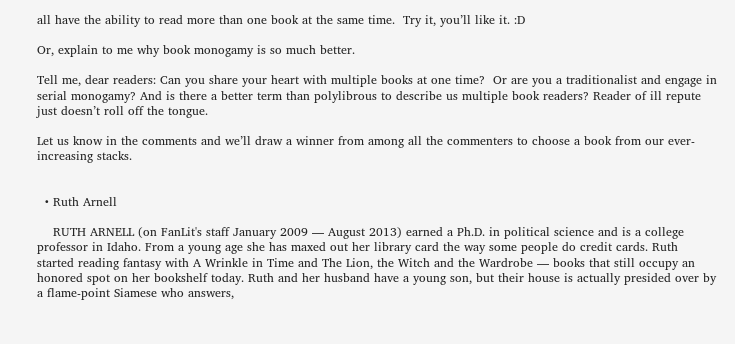all have the ability to read more than one book at the same time.  Try it, you’ll like it. :D

Or, explain to me why book monogamy is so much better.

Tell me, dear readers: Can you share your heart with multiple books at one time?  Or are you a traditionalist and engage in serial monogamy? And is there a better term than polylibrous to describe us multiple book readers? Reader of ill repute just doesn’t roll off the tongue.

Let us know in the comments and we’ll draw a winner from among all the commenters to choose a book from our ever-increasing stacks.


  • Ruth Arnell

    RUTH ARNELL (on FanLit's staff January 2009 — August 2013) earned a Ph.D. in political science and is a college professor in Idaho. From a young age she has maxed out her library card the way some people do credit cards. Ruth started reading fantasy with A Wrinkle in Time and The Lion, the Witch and the Wardrobe — books that still occupy an honored spot on her bookshelf today. Ruth and her husband have a young son, but their house is actually presided over by a flame-point Siamese who answers,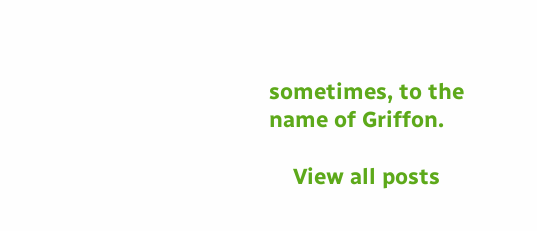sometimes, to the name of Griffon.

    View all posts